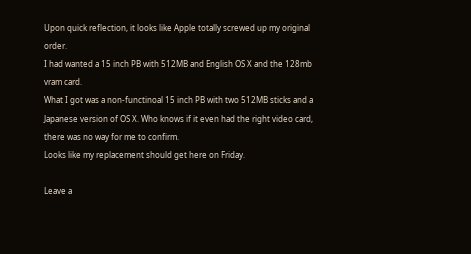Upon quick reflection, it looks like Apple totally screwed up my original order.
I had wanted a 15 inch PB with 512MB and English OS X and the 128mb vram card.
What I got was a non-functinoal 15 inch PB with two 512MB sticks and a Japanese version of OS X. Who knows if it even had the right video card, there was no way for me to confirm.
Looks like my replacement should get here on Friday.

Leave a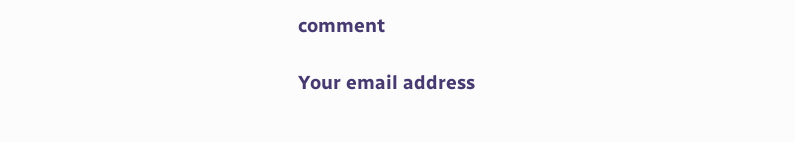comment

Your email address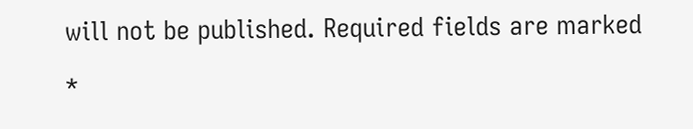will not be published. Required fields are marked *